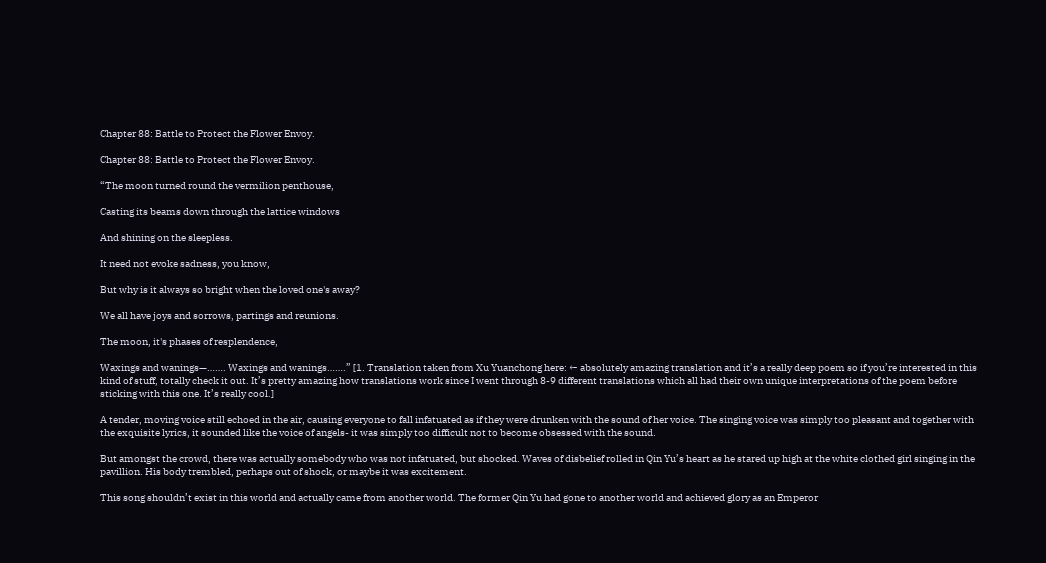Chapter 88: Battle to Protect the Flower Envoy.

Chapter 88: Battle to Protect the Flower Envoy.

“The moon turned round the vermilion penthouse,

Casting its beams down through the lattice windows

And shining on the sleepless.

It need not evoke sadness, you know,

But why is it always so bright when the loved one's away?

We all have joys and sorrows, partings and reunions.

The moon, it's phases of resplendence,

Waxings and wanings—……. Waxings and wanings…….” [1. Translation taken from Xu Yuanchong here: ← absolutely amazing translation and it’s a really deep poem so if you’re interested in this kind of stuff, totally check it out. It’s pretty amazing how translations work since I went through 8-9 different translations which all had their own unique interpretations of the poem before sticking with this one. It’s really cool.]

A tender, moving voice still echoed in the air, causing everyone to fall infatuated as if they were drunken with the sound of her voice. The singing voice was simply too pleasant and together with the exquisite lyrics, it sounded like the voice of angels- it was simply too difficult not to become obsessed with the sound.

But amongst the crowd, there was actually somebody who was not infatuated, but shocked. Waves of disbelief rolled in Qin Yu’s heart as he stared up high at the white clothed girl singing in the pavillion. His body trembled, perhaps out of shock, or maybe it was excitement.

This song shouldn’t exist in this world and actually came from another world. The former Qin Yu had gone to another world and achieved glory as an Emperor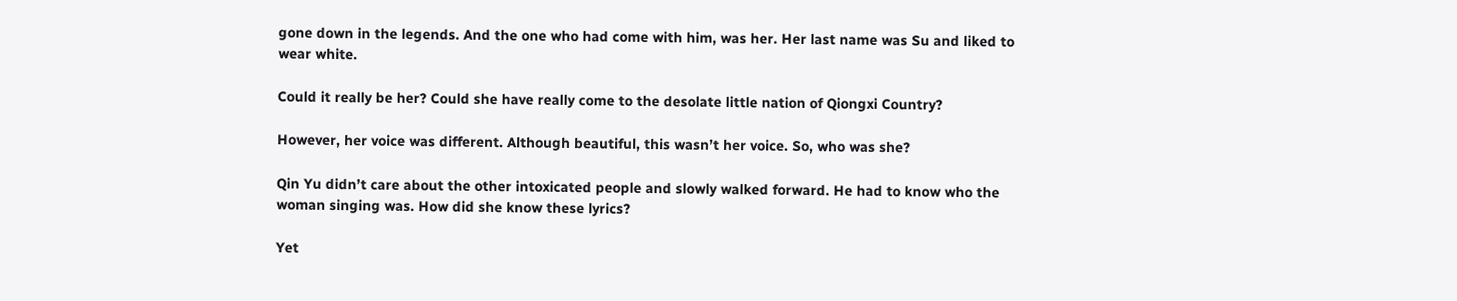gone down in the legends. And the one who had come with him, was her. Her last name was Su and liked to wear white.

Could it really be her? Could she have really come to the desolate little nation of Qiongxi Country?

However, her voice was different. Although beautiful, this wasn’t her voice. So, who was she?

Qin Yu didn’t care about the other intoxicated people and slowly walked forward. He had to know who the woman singing was. How did she know these lyrics?

Yet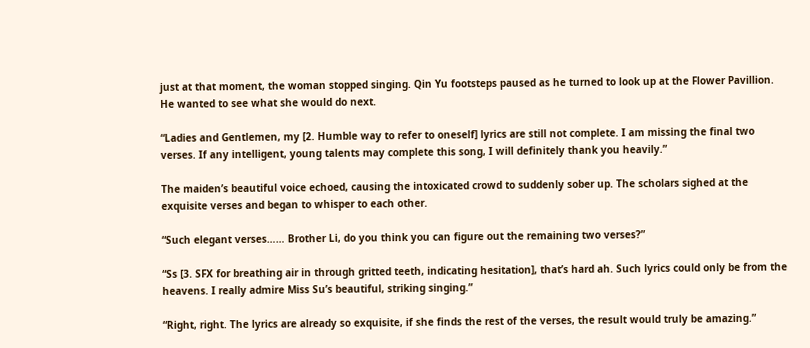just at that moment, the woman stopped singing. Qin Yu footsteps paused as he turned to look up at the Flower Pavillion. He wanted to see what she would do next.

“Ladies and Gentlemen, my [2. Humble way to refer to oneself] lyrics are still not complete. I am missing the final two verses. If any intelligent, young talents may complete this song, I will definitely thank you heavily.”

The maiden’s beautiful voice echoed, causing the intoxicated crowd to suddenly sober up. The scholars sighed at the exquisite verses and began to whisper to each other.

“Such elegant verses…… Brother Li, do you think you can figure out the remaining two verses?”

“Ss [3. SFX for breathing air in through gritted teeth, indicating hesitation], that’s hard ah. Such lyrics could only be from the heavens. I really admire Miss Su’s beautiful, striking singing.”

“Right, right. The lyrics are already so exquisite, if she finds the rest of the verses, the result would truly be amazing.”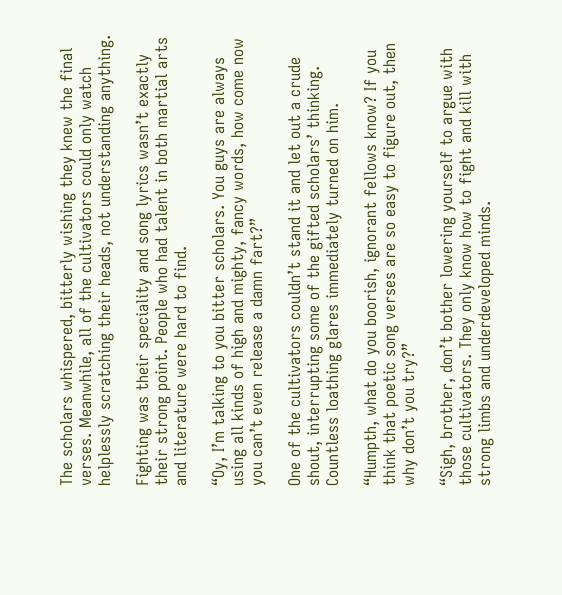The scholars whispered, bitterly wishing they knew the final verses. Meanwhile, all of the cultivators could only watch helplessly scratching their heads, not understanding anything.

Fighting was their speciality and song lyrics wasn’t exactly their strong point. People who had talent in both martial arts and literature were hard to find.

“Oy, I’m talking to you bitter scholars. You guys are always using all kinds of high and mighty, fancy words, how come now you can’t even release a damn fart?”

One of the cultivators couldn’t stand it and let out a crude shout, interrupting some of the gifted scholars’ thinking. Countless loathing glares immediately turned on him.

“Humpth, what do you boorish, ignorant fellows know? If you think that poetic song verses are so easy to figure out, then why don’t you try?”

“Sigh, brother, don’t bother lowering yourself to argue with those cultivators. They only know how to fight and kill with strong limbs and underdeveloped minds.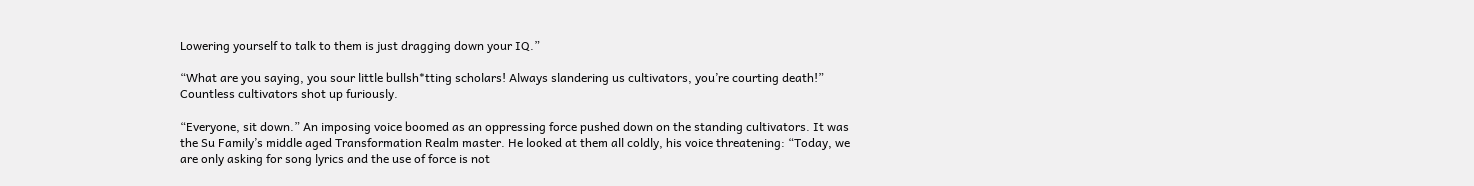Lowering yourself to talk to them is just dragging down your IQ.”

“What are you saying, you sour little bullsh*tting scholars! Always slandering us cultivators, you’re courting death!” Countless cultivators shot up furiously.

“Everyone, sit down.” An imposing voice boomed as an oppressing force pushed down on the standing cultivators. It was the Su Family’s middle aged Transformation Realm master. He looked at them all coldly, his voice threatening: “Today, we are only asking for song lyrics and the use of force is not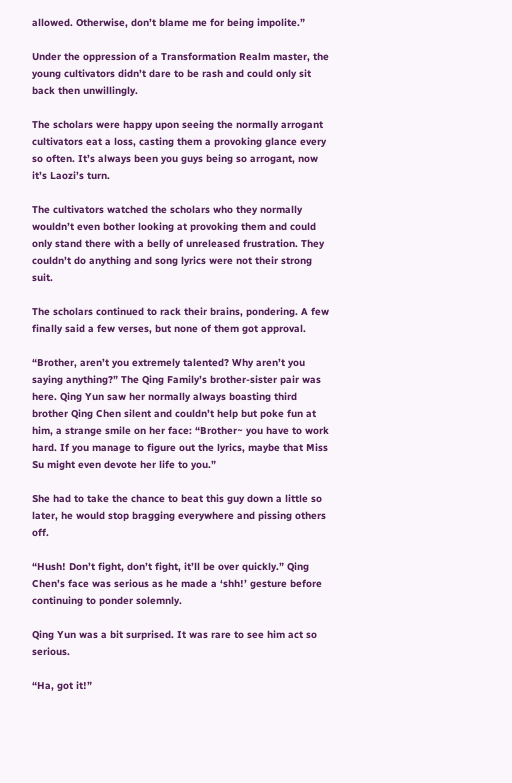allowed. Otherwise, don’t blame me for being impolite.”

Under the oppression of a Transformation Realm master, the young cultivators didn’t dare to be rash and could only sit back then unwillingly.

The scholars were happy upon seeing the normally arrogant cultivators eat a loss, casting them a provoking glance every so often. It’s always been you guys being so arrogant, now it’s Laozi’s turn.

The cultivators watched the scholars who they normally wouldn’t even bother looking at provoking them and could only stand there with a belly of unreleased frustration. They couldn’t do anything and song lyrics were not their strong suit.

The scholars continued to rack their brains, pondering. A few finally said a few verses, but none of them got approval.

“Brother, aren’t you extremely talented? Why aren’t you saying anything?” The Qing Family’s brother-sister pair was here. Qing Yun saw her normally always boasting third brother Qing Chen silent and couldn’t help but poke fun at him, a strange smile on her face: “Brother~ you have to work hard. If you manage to figure out the lyrics, maybe that Miss Su might even devote her life to you.”

She had to take the chance to beat this guy down a little so later, he would stop bragging everywhere and pissing others off.

“Hush! Don’t fight, don’t fight, it’ll be over quickly.” Qing Chen’s face was serious as he made a ‘shh!’ gesture before continuing to ponder solemnly.

Qing Yun was a bit surprised. It was rare to see him act so serious.

“Ha, got it!”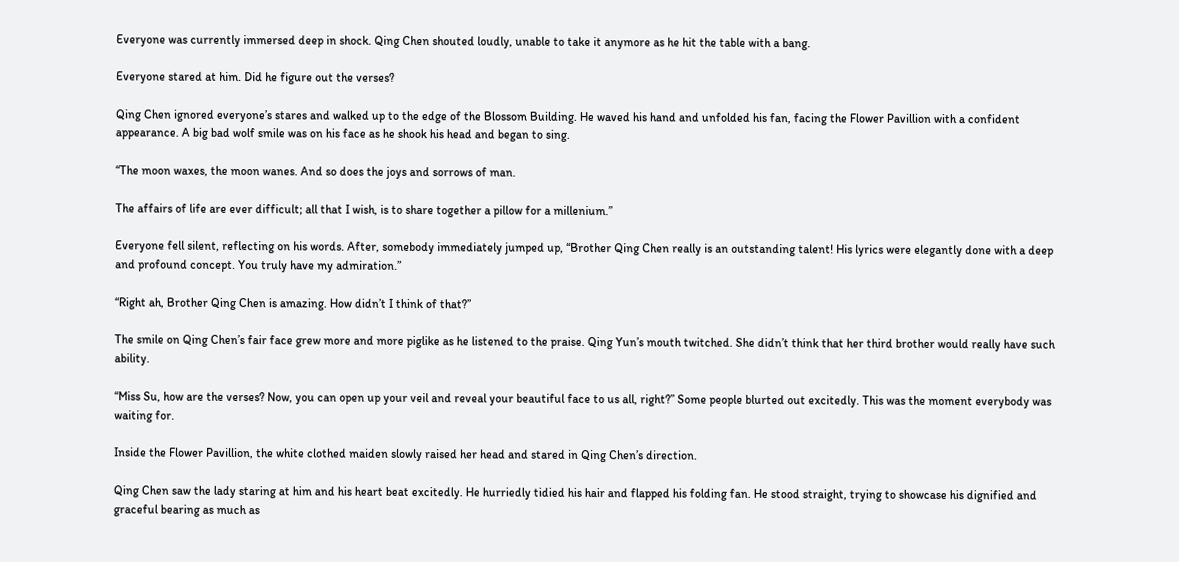Everyone was currently immersed deep in shock. Qing Chen shouted loudly, unable to take it anymore as he hit the table with a bang.

Everyone stared at him. Did he figure out the verses?

Qing Chen ignored everyone’s stares and walked up to the edge of the Blossom Building. He waved his hand and unfolded his fan, facing the Flower Pavillion with a confident appearance. A big bad wolf smile was on his face as he shook his head and began to sing.

“The moon waxes, the moon wanes. And so does the joys and sorrows of man.

The affairs of life are ever difficult; all that I wish, is to share together a pillow for a millenium.”

Everyone fell silent, reflecting on his words. After, somebody immediately jumped up, “Brother Qing Chen really is an outstanding talent! His lyrics were elegantly done with a deep and profound concept. You truly have my admiration.”

“Right ah, Brother Qing Chen is amazing. How didn’t I think of that?”

The smile on Qing Chen’s fair face grew more and more piglike as he listened to the praise. Qing Yun’s mouth twitched. She didn’t think that her third brother would really have such ability.

“Miss Su, how are the verses? Now, you can open up your veil and reveal your beautiful face to us all, right?” Some people blurted out excitedly. This was the moment everybody was waiting for.

Inside the Flower Pavillion, the white clothed maiden slowly raised her head and stared in Qing Chen’s direction.

Qing Chen saw the lady staring at him and his heart beat excitedly. He hurriedly tidied his hair and flapped his folding fan. He stood straight, trying to showcase his dignified and graceful bearing as much as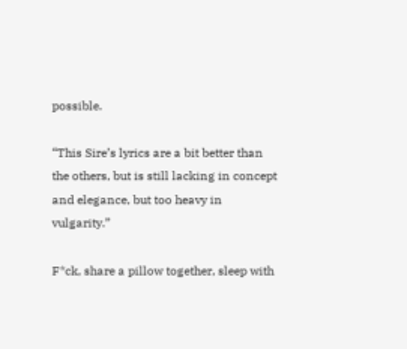possible.

“This Sire’s lyrics are a bit better than the others, but is still lacking in concept and elegance, but too heavy in vulgarity.”

F*ck, share a pillow together, sleep with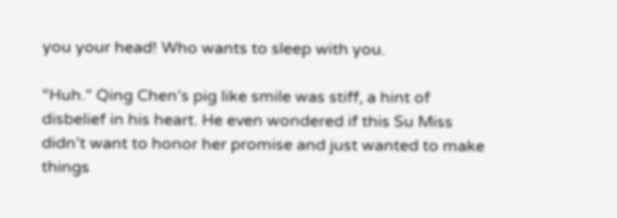you your head! Who wants to sleep with you.

“Huh.” Qing Chen’s pig like smile was stiff, a hint of disbelief in his heart. He even wondered if this Su Miss didn’t want to honor her promise and just wanted to make things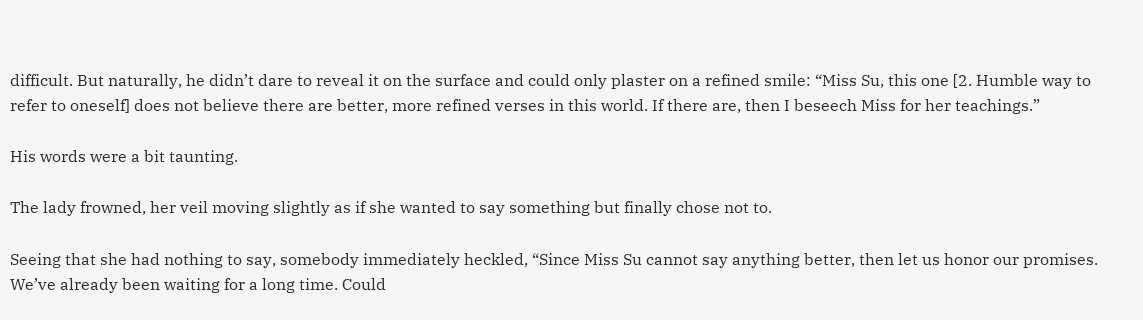difficult. But naturally, he didn’t dare to reveal it on the surface and could only plaster on a refined smile: “Miss Su, this one [2. Humble way to refer to oneself] does not believe there are better, more refined verses in this world. If there are, then I beseech Miss for her teachings.”

His words were a bit taunting.

The lady frowned, her veil moving slightly as if she wanted to say something but finally chose not to.

Seeing that she had nothing to say, somebody immediately heckled, “Since Miss Su cannot say anything better, then let us honor our promises. We’ve already been waiting for a long time. Could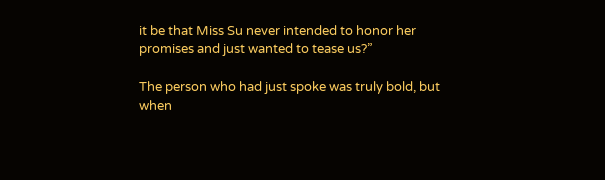it be that Miss Su never intended to honor her promises and just wanted to tease us?”

The person who had just spoke was truly bold, but when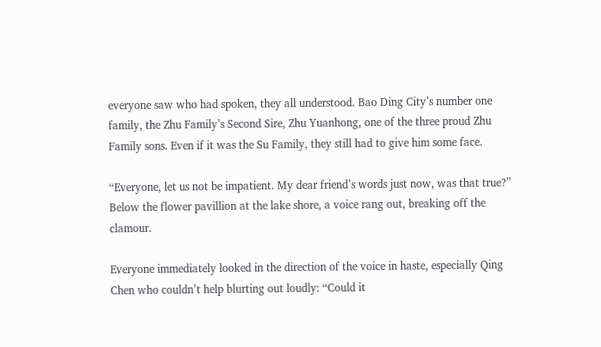everyone saw who had spoken, they all understood. Bao Ding City’s number one family, the Zhu Family’s Second Sire, Zhu Yuanhong, one of the three proud Zhu Family sons. Even if it was the Su Family, they still had to give him some face.

“Everyone, let us not be impatient. My dear friend’s words just now, was that true?” Below the flower pavillion at the lake shore, a voice rang out, breaking off the clamour.

Everyone immediately looked in the direction of the voice in haste, especially Qing Chen who couldn’t help blurting out loudly: “Could it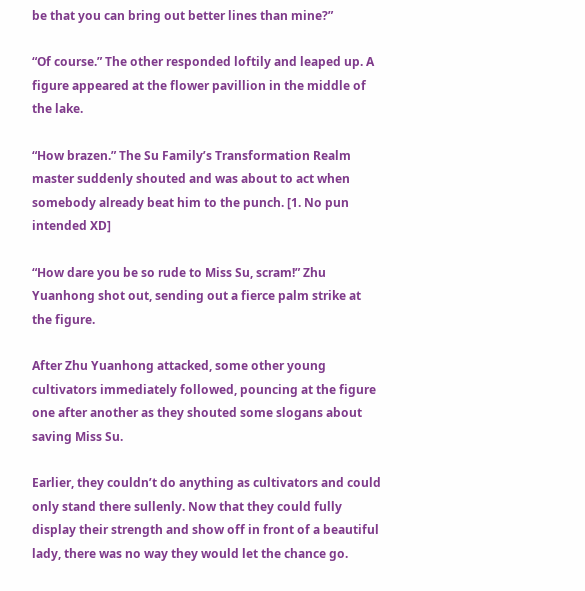be that you can bring out better lines than mine?”

“Of course.” The other responded loftily and leaped up. A figure appeared at the flower pavillion in the middle of the lake.

“How brazen.” The Su Family’s Transformation Realm master suddenly shouted and was about to act when somebody already beat him to the punch. [1. No pun intended XD]

“How dare you be so rude to Miss Su, scram!” Zhu Yuanhong shot out, sending out a fierce palm strike at the figure.

After Zhu Yuanhong attacked, some other young cultivators immediately followed, pouncing at the figure one after another as they shouted some slogans about saving Miss Su.

Earlier, they couldn’t do anything as cultivators and could only stand there sullenly. Now that they could fully display their strength and show off in front of a beautiful lady, there was no way they would let the chance go.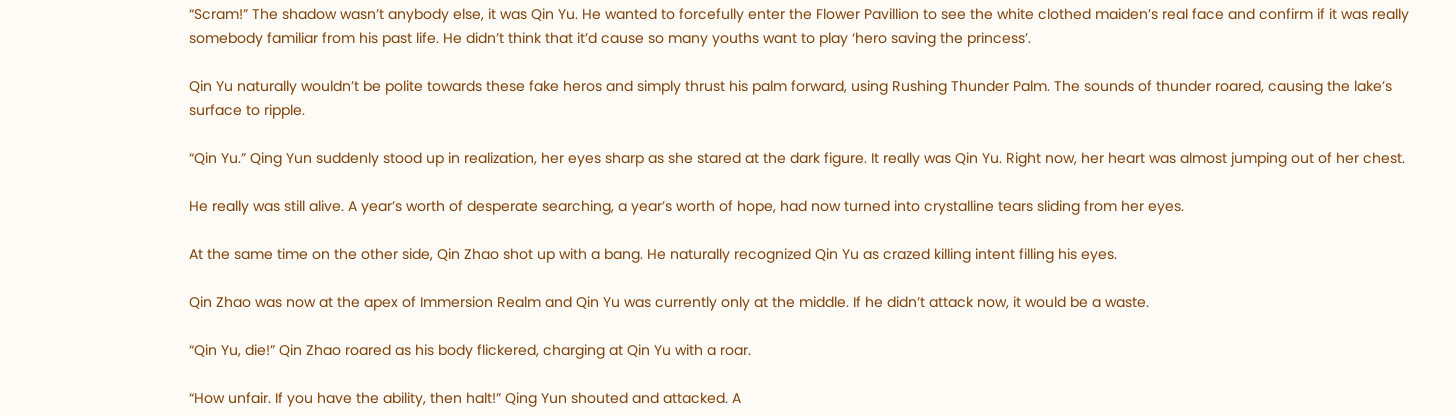“Scram!” The shadow wasn’t anybody else, it was Qin Yu. He wanted to forcefully enter the Flower Pavillion to see the white clothed maiden’s real face and confirm if it was really somebody familiar from his past life. He didn’t think that it’d cause so many youths want to play ‘hero saving the princess’.

Qin Yu naturally wouldn’t be polite towards these fake heros and simply thrust his palm forward, using Rushing Thunder Palm. The sounds of thunder roared, causing the lake’s surface to ripple.

“Qin Yu.” Qing Yun suddenly stood up in realization, her eyes sharp as she stared at the dark figure. It really was Qin Yu. Right now, her heart was almost jumping out of her chest.

He really was still alive. A year’s worth of desperate searching, a year’s worth of hope, had now turned into crystalline tears sliding from her eyes.

At the same time on the other side, Qin Zhao shot up with a bang. He naturally recognized Qin Yu as crazed killing intent filling his eyes.

Qin Zhao was now at the apex of Immersion Realm and Qin Yu was currently only at the middle. If he didn’t attack now, it would be a waste.

“Qin Yu, die!” Qin Zhao roared as his body flickered, charging at Qin Yu with a roar.

“How unfair. If you have the ability, then halt!” Qing Yun shouted and attacked. A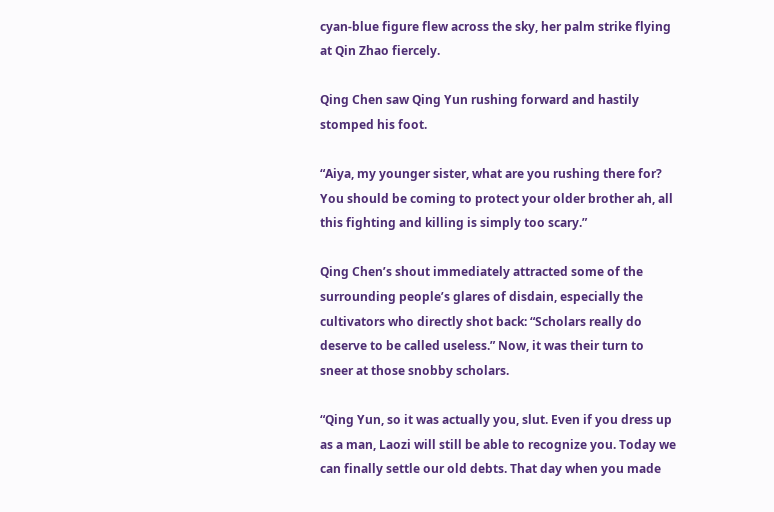cyan-blue figure flew across the sky, her palm strike flying at Qin Zhao fiercely.

Qing Chen saw Qing Yun rushing forward and hastily stomped his foot.

“Aiya, my younger sister, what are you rushing there for? You should be coming to protect your older brother ah, all this fighting and killing is simply too scary.”

Qing Chen’s shout immediately attracted some of the surrounding people’s glares of disdain, especially the cultivators who directly shot back: “Scholars really do deserve to be called useless.” Now, it was their turn to sneer at those snobby scholars.

“Qing Yun, so it was actually you, slut. Even if you dress up as a man, Laozi will still be able to recognize you. Today we can finally settle our old debts. That day when you made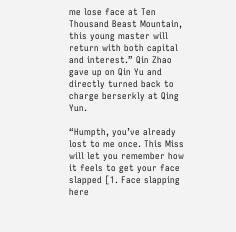me lose face at Ten Thousand Beast Mountain, this young master will return with both capital and interest.” Qin Zhao gave up on Qin Yu and directly turned back to charge berserkly at Qing Yun.

“Humpth, you’ve already lost to me once. This Miss will let you remember how it feels to get your face slapped [1. Face slapping here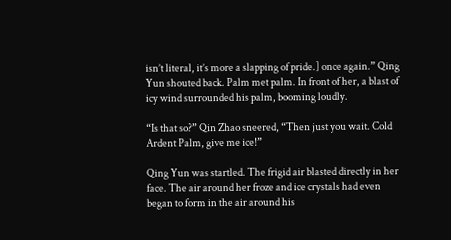isn’t literal, it’s more a slapping of pride.] once again.” Qing Yun shouted back. Palm met palm. In front of her, a blast of icy wind surrounded his palm, booming loudly.

“Is that so?” Qin Zhao sneered, “Then just you wait. Cold Ardent Palm, give me ice!”

Qing Yun was startled. The frigid air blasted directly in her face. The air around her froze and ice crystals had even began to form in the air around his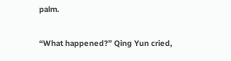palm.

“What happened?” Qing Yun cried,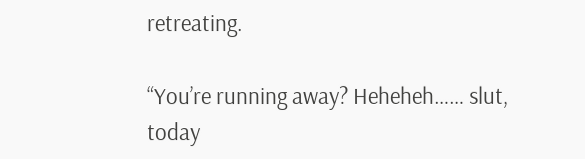retreating.

“You’re running away? Heheheh…… slut, today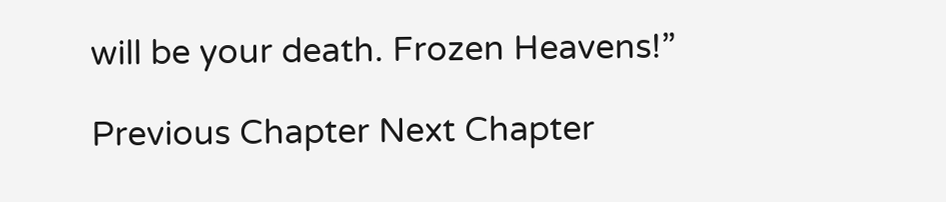will be your death. Frozen Heavens!”

Previous Chapter Next Chapter